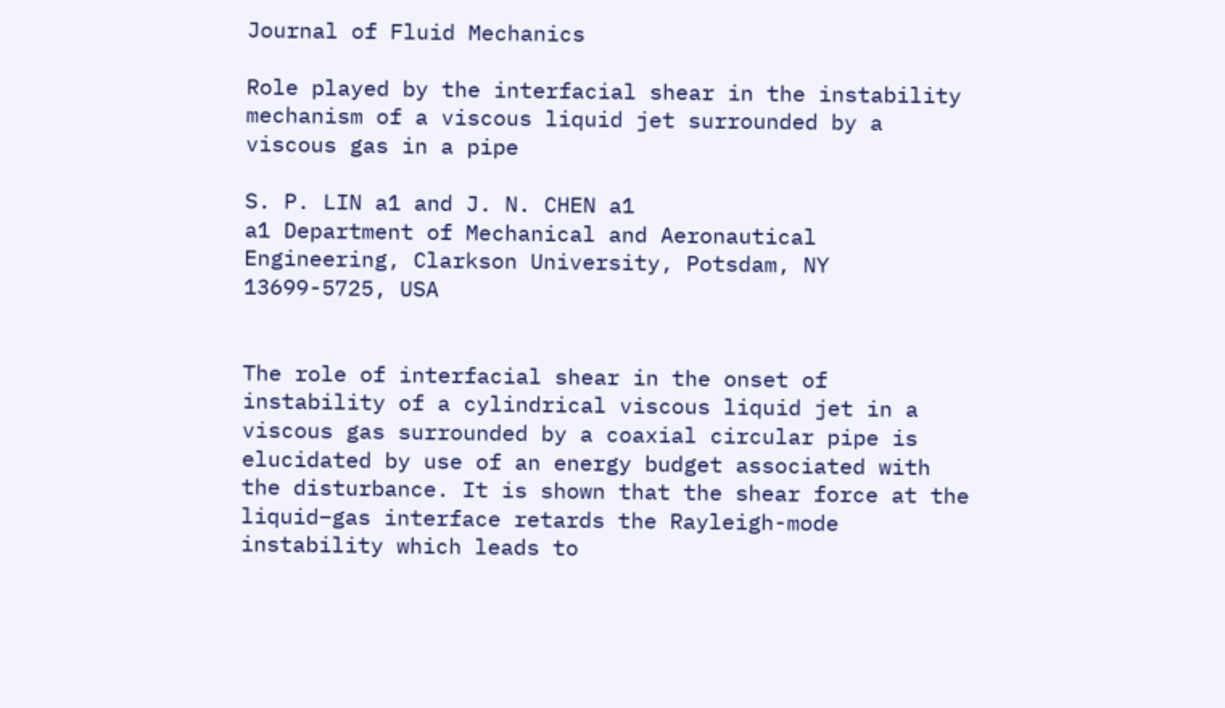Journal of Fluid Mechanics

Role played by the interfacial shear in the instability mechanism of a viscous liquid jet surrounded by a viscous gas in a pipe

S. P. LIN a1 and J. N. CHEN a1
a1 Department of Mechanical and Aeronautical Engineering, Clarkson University, Potsdam, NY 13699-5725, USA


The role of interfacial shear in the onset of instability of a cylindrical viscous liquid jet in a viscous gas surrounded by a coaxial circular pipe is elucidated by use of an energy budget associated with the disturbance. It is shown that the shear force at the liquid–gas interface retards the Rayleigh-mode instability which leads to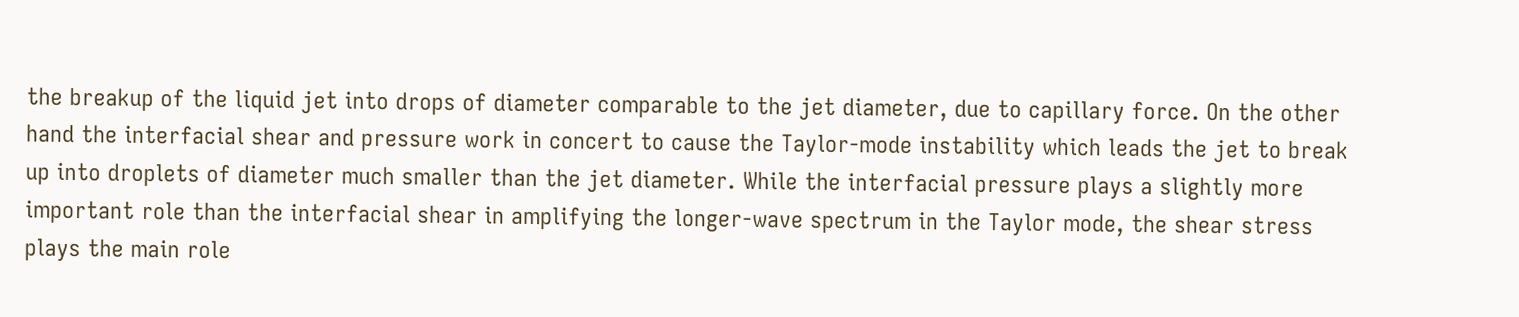the breakup of the liquid jet into drops of diameter comparable to the jet diameter, due to capillary force. On the other hand the interfacial shear and pressure work in concert to cause the Taylor-mode instability which leads the jet to break up into droplets of diameter much smaller than the jet diameter. While the interfacial pressure plays a slightly more important role than the interfacial shear in amplifying the longer-wave spectrum in the Taylor mode, the shear stress plays the main role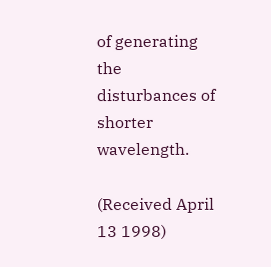of generating the disturbances of shorter wavelength.

(Received April 13 1998)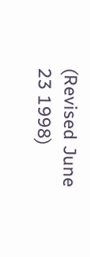(Revised June 23 1998)